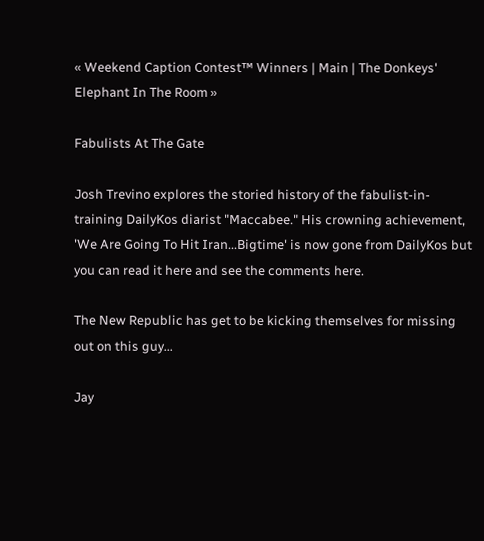« Weekend Caption Contest™ Winners | Main | The Donkeys' Elephant In The Room »

Fabulists At The Gate

Josh Trevino explores the storied history of the fabulist-in-training DailyKos diarist "Maccabee." His crowning achievement, 'We Are Going To Hit Iran...Bigtime' is now gone from DailyKos but you can read it here and see the comments here.

The New Republic has get to be kicking themselves for missing out on this guy...

Jay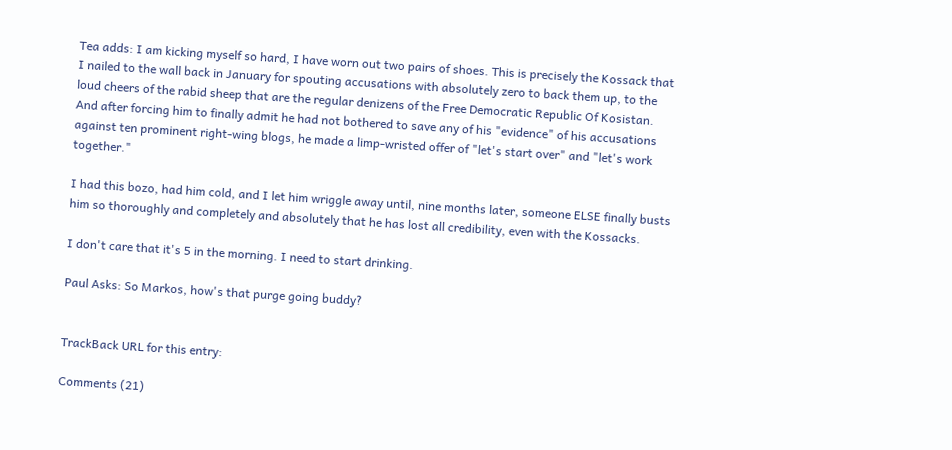Tea adds: I am kicking myself so hard, I have worn out two pairs of shoes. This is precisely the Kossack that I nailed to the wall back in January for spouting accusations with absolutely zero to back them up, to the loud cheers of the rabid sheep that are the regular denizens of the Free Democratic Republic Of Kosistan. And after forcing him to finally admit he had not bothered to save any of his "evidence" of his accusations against ten prominent right-wing blogs, he made a limp-wristed offer of "let's start over" and "let's work together."

I had this bozo, had him cold, and I let him wriggle away until, nine months later, someone ELSE finally busts him so thoroughly and completely and absolutely that he has lost all credibility, even with the Kossacks.

I don't care that it's 5 in the morning. I need to start drinking.

Paul Asks: So Markos, how's that purge going buddy?


TrackBack URL for this entry:

Comments (21)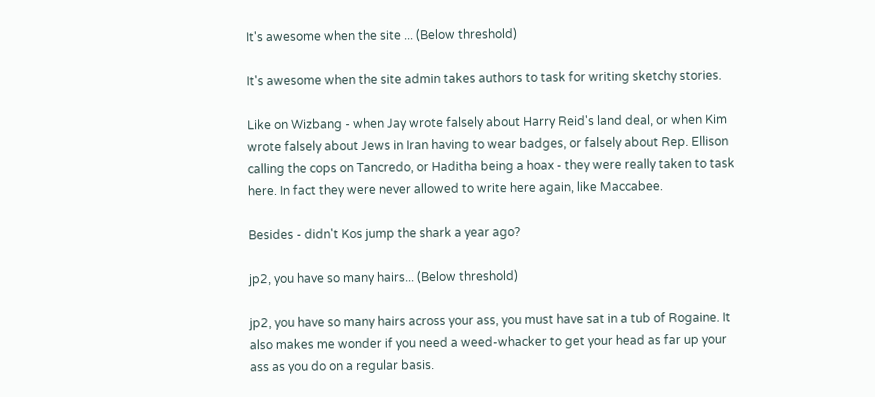It's awesome when the site ... (Below threshold)

It's awesome when the site admin takes authors to task for writing sketchy stories.

Like on Wizbang - when Jay wrote falsely about Harry Reid's land deal, or when Kim wrote falsely about Jews in Iran having to wear badges, or falsely about Rep. Ellison calling the cops on Tancredo, or Haditha being a hoax - they were really taken to task here. In fact they were never allowed to write here again, like Maccabee.

Besides - didn't Kos jump the shark a year ago?

jp2, you have so many hairs... (Below threshold)

jp2, you have so many hairs across your ass, you must have sat in a tub of Rogaine. It also makes me wonder if you need a weed-whacker to get your head as far up your ass as you do on a regular basis.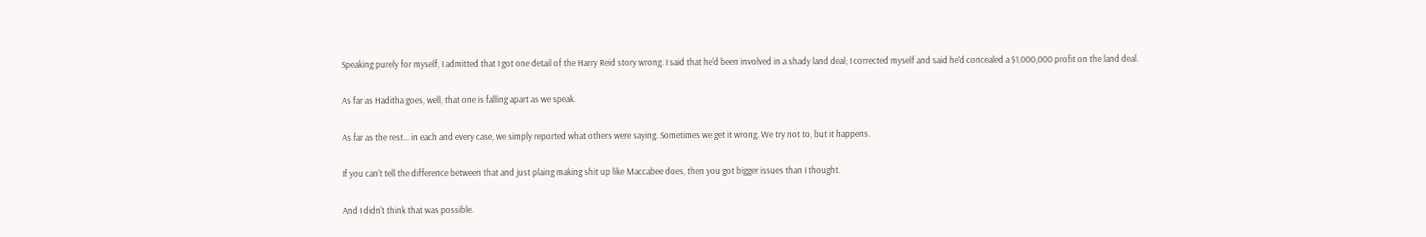Speaking purely for myself, I admitted that I got one detail of the Harry Reid story wrong. I said that he'd been involved in a shady land deal; I corrected myself and said he'd concealed a $1,000,000 profit on the land deal.

As far as Haditha goes, well, that one is falling apart as we speak.

As far as the rest... in each and every case, we simply reported what others were saying. Sometimes we get it wrong. We try not to, but it happens.

If you can't tell the difference between that and just plaing making shit up like Maccabee does, then you got bigger issues than I thought.

And I didn't think that was possible.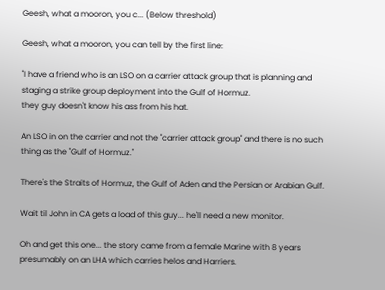Geesh, what a mooron, you c... (Below threshold)

Geesh, what a mooron, you can tell by the first line:

"I have a friend who is an LSO on a carrier attack group that is planning and staging a strike group deployment into the Gulf of Hormuz.
they guy doesn't know his ass from his hat.

An LSO in on the carrier and not the "carrier attack group" and there is no such thing as the "Gulf of Hormuz."

There's the Straits of Hormuz, the Gulf of Aden and the Persian or Arabian Gulf.

Wait til John in CA gets a load of this guy... he'll need a new monitor.

Oh and get this one... the story came from a female Marine with 8 years presumably on an LHA which carries helos and Harriers.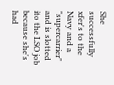She successfully xfer's to the Navy and a "supercarrier" and is slotted ito the LSO job because she's had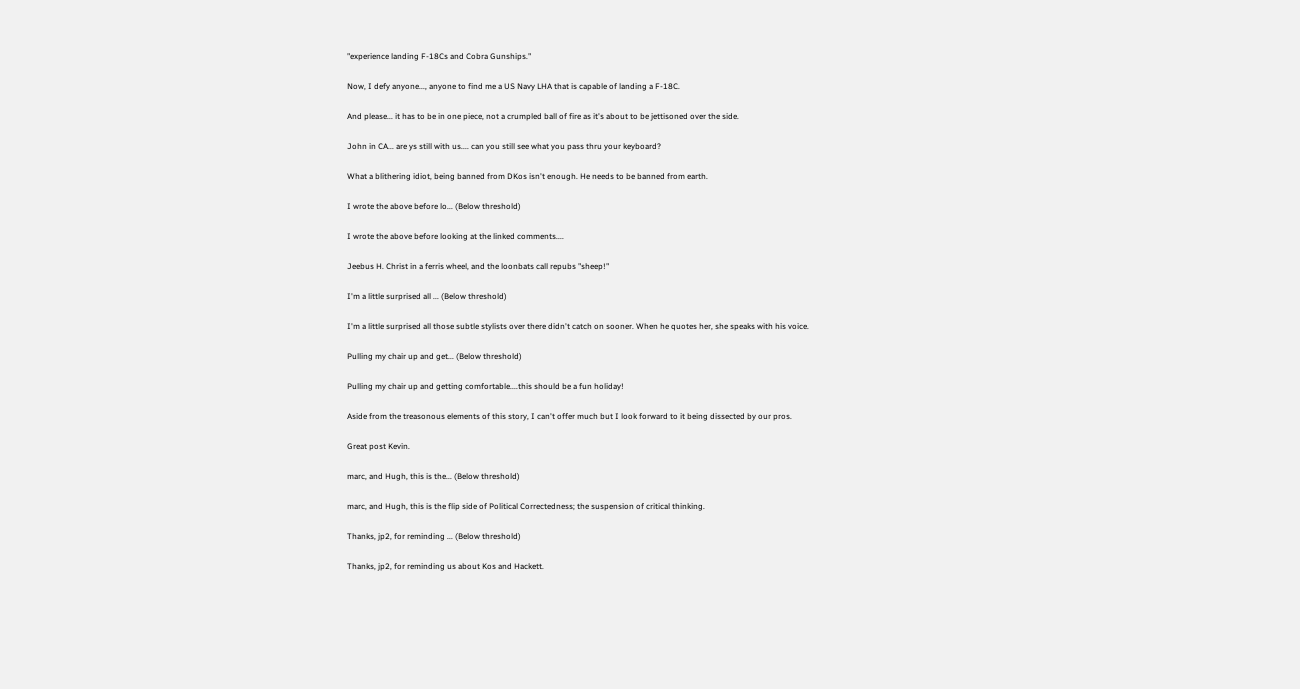"experience landing F-18Cs and Cobra Gunships."

Now, I defy anyone..., anyone to find me a US Navy LHA that is capable of landing a F-18C.

And please... it has to be in one piece, not a crumpled ball of fire as it's about to be jettisoned over the side.

John in CA... are ys still with us.... can you still see what you pass thru your keyboard?

What a blithering idiot, being banned from DKos isn't enough. He needs to be banned from earth.

I wrote the above before lo... (Below threshold)

I wrote the above before looking at the linked comments....

Jeebus H. Christ in a ferris wheel, and the loonbats call repubs "sheep!"

I'm a little surprised all ... (Below threshold)

I'm a little surprised all those subtle stylists over there didn't catch on sooner. When he quotes her, she speaks with his voice.

Pulling my chair up and get... (Below threshold)

Pulling my chair up and getting comfortable....this should be a fun holiday!

Aside from the treasonous elements of this story, I can't offer much but I look forward to it being dissected by our pros.

Great post Kevin.

marc, and Hugh, this is the... (Below threshold)

marc, and Hugh, this is the flip side of Political Correctedness; the suspension of critical thinking.

Thanks, jp2, for reminding ... (Below threshold)

Thanks, jp2, for reminding us about Kos and Hackett.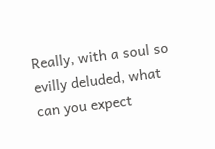Really, with a soul so evilly deluded, what can you expect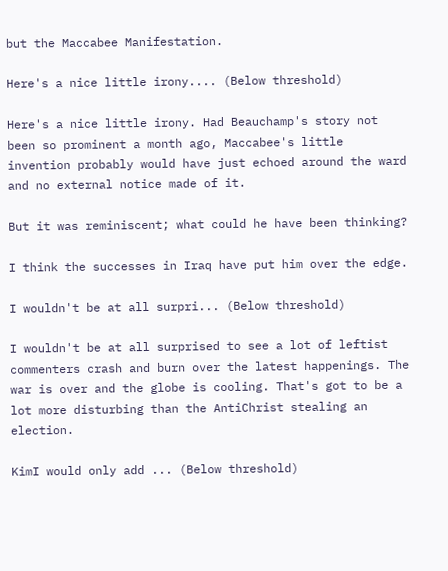but the Maccabee Manifestation.

Here's a nice little irony.... (Below threshold)

Here's a nice little irony. Had Beauchamp's story not been so prominent a month ago, Maccabee's little invention probably would have just echoed around the ward and no external notice made of it.

But it was reminiscent; what could he have been thinking?

I think the successes in Iraq have put him over the edge.

I wouldn't be at all surpri... (Below threshold)

I wouldn't be at all surprised to see a lot of leftist commenters crash and burn over the latest happenings. The war is over and the globe is cooling. That's got to be a lot more disturbing than the AntiChrist stealing an election.

KimI would only add ... (Below threshold)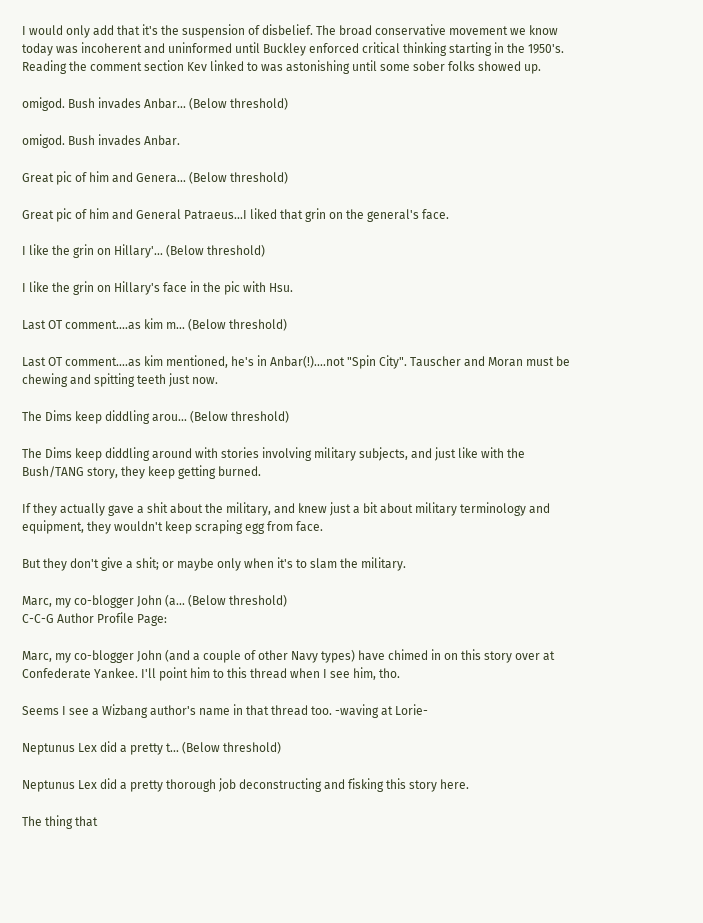I would only add that it's the suspension of disbelief. The broad conservative movement we know today was incoherent and uninformed until Buckley enforced critical thinking starting in the 1950's.
Reading the comment section Kev linked to was astonishing until some sober folks showed up.

omigod. Bush invades Anbar... (Below threshold)

omigod. Bush invades Anbar.

Great pic of him and Genera... (Below threshold)

Great pic of him and General Patraeus...I liked that grin on the general's face.

I like the grin on Hillary'... (Below threshold)

I like the grin on Hillary's face in the pic with Hsu.

Last OT comment....as kim m... (Below threshold)

Last OT comment....as kim mentioned, he's in Anbar(!)....not "Spin City". Tauscher and Moran must be chewing and spitting teeth just now.

The Dims keep diddling arou... (Below threshold)

The Dims keep diddling around with stories involving military subjects, and just like with the Bush/TANG story, they keep getting burned.

If they actually gave a shit about the military, and knew just a bit about military terminology and equipment, they wouldn't keep scraping egg from face.

But they don't give a shit; or maybe only when it's to slam the military.

Marc, my co-blogger John (a... (Below threshold)
C-C-G Author Profile Page:

Marc, my co-blogger John (and a couple of other Navy types) have chimed in on this story over at Confederate Yankee. I'll point him to this thread when I see him, tho.

Seems I see a Wizbang author's name in that thread too. -waving at Lorie-

Neptunus Lex did a pretty t... (Below threshold)

Neptunus Lex did a pretty thorough job deconstructing and fisking this story here.

The thing that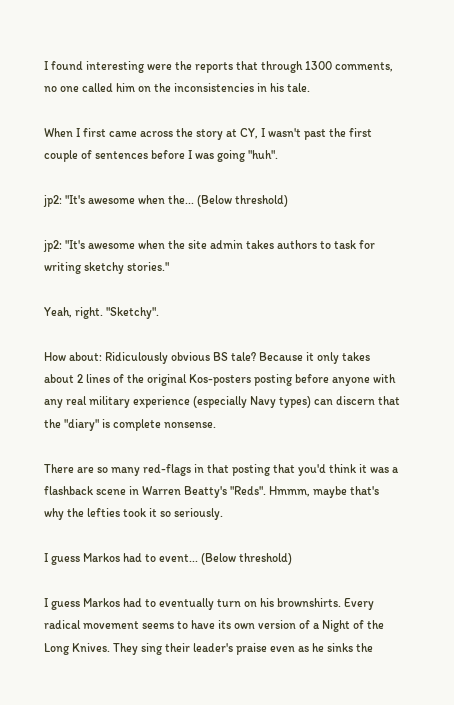I found interesting were the reports that through 1300 comments, no one called him on the inconsistencies in his tale.

When I first came across the story at CY, I wasn't past the first couple of sentences before I was going "huh".

jp2: "It's awesome when the... (Below threshold)

jp2: "It's awesome when the site admin takes authors to task for writing sketchy stories."

Yeah, right. "Sketchy".

How about: Ridiculously obvious BS tale? Because it only takes about 2 lines of the original Kos-posters posting before anyone with any real military experience (especially Navy types) can discern that the "diary" is complete nonsense.

There are so many red-flags in that posting that you'd think it was a flashback scene in Warren Beatty's "Reds". Hmmm, maybe that's why the lefties took it so seriously.

I guess Markos had to event... (Below threshold)

I guess Markos had to eventually turn on his brownshirts. Every radical movement seems to have its own version of a Night of the Long Knives. They sing their leader's praise even as he sinks the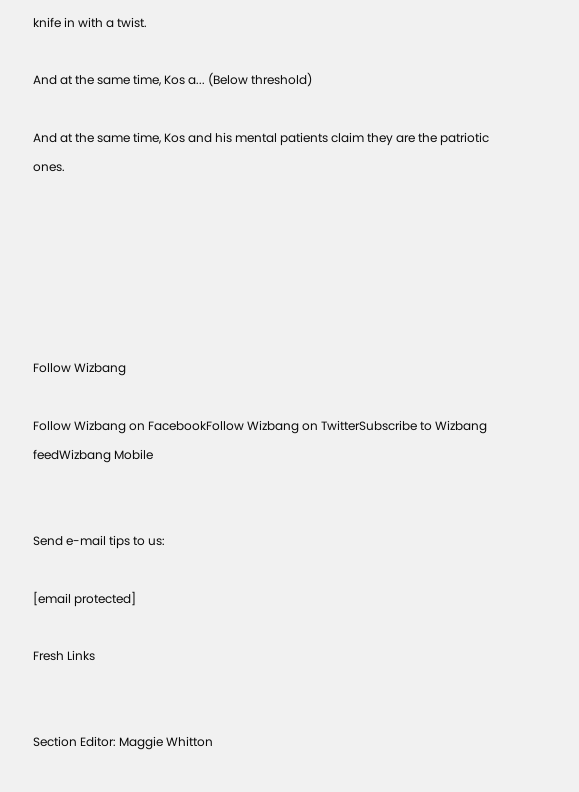knife in with a twist.

And at the same time, Kos a... (Below threshold)

And at the same time, Kos and his mental patients claim they are the patriotic ones.






Follow Wizbang

Follow Wizbang on FacebookFollow Wizbang on TwitterSubscribe to Wizbang feedWizbang Mobile


Send e-mail tips to us:

[email protected]

Fresh Links


Section Editor: Maggie Whitton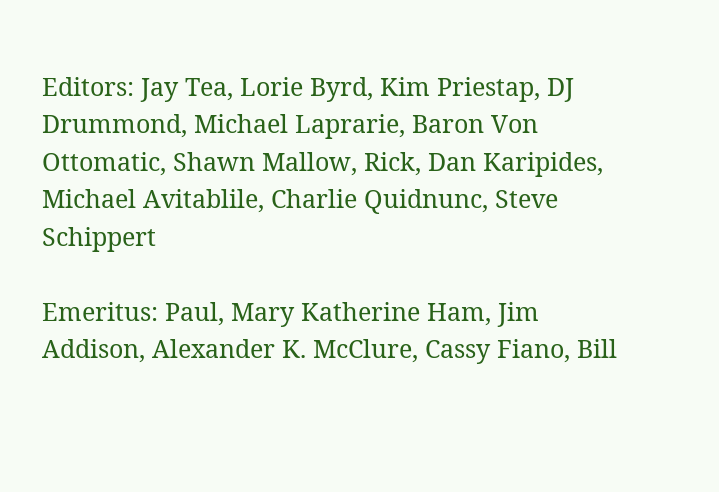Editors: Jay Tea, Lorie Byrd, Kim Priestap, DJ Drummond, Michael Laprarie, Baron Von Ottomatic, Shawn Mallow, Rick, Dan Karipides, Michael Avitablile, Charlie Quidnunc, Steve Schippert

Emeritus: Paul, Mary Katherine Ham, Jim Addison, Alexander K. McClure, Cassy Fiano, Bill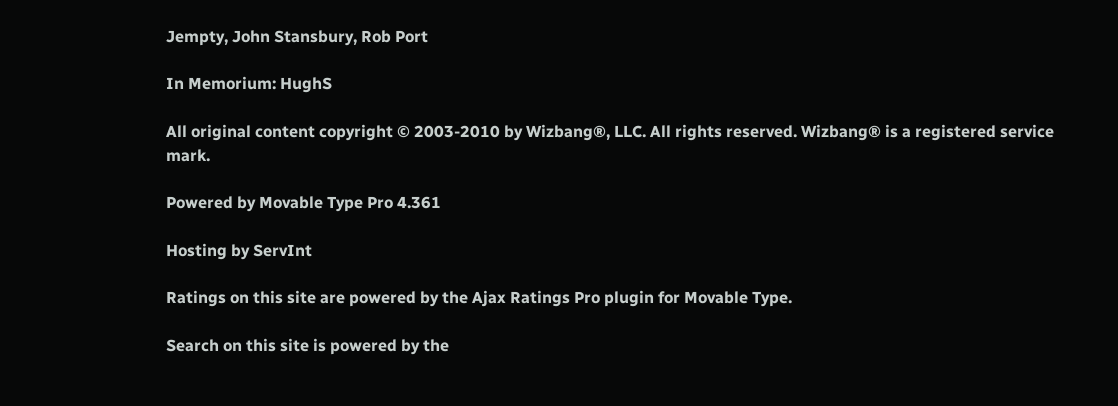Jempty, John Stansbury, Rob Port

In Memorium: HughS

All original content copyright © 2003-2010 by Wizbang®, LLC. All rights reserved. Wizbang® is a registered service mark.

Powered by Movable Type Pro 4.361

Hosting by ServInt

Ratings on this site are powered by the Ajax Ratings Pro plugin for Movable Type.

Search on this site is powered by the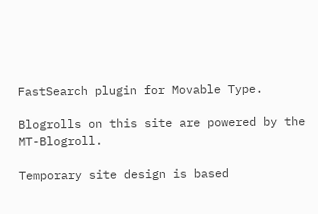FastSearch plugin for Movable Type.

Blogrolls on this site are powered by the MT-Blogroll.

Temporary site design is based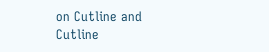on Cutline and Cutline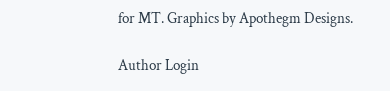for MT. Graphics by Apothegm Designs.

Author Login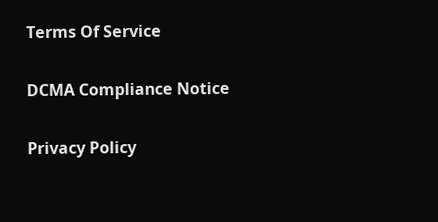Terms Of Service

DCMA Compliance Notice

Privacy Policy